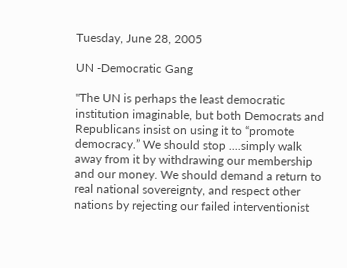Tuesday, June 28, 2005

UN -Democratic Gang

"The UN is perhaps the least democratic institution imaginable, but both Democrats and Republicans insist on using it to “promote democracy.” We should stop ....simply walk away from it by withdrawing our membership and our money. We should demand a return to real national sovereignty, and respect other nations by rejecting our failed interventionist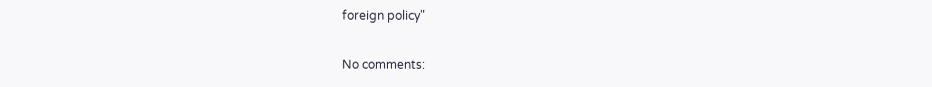foreign policy"

No comments: